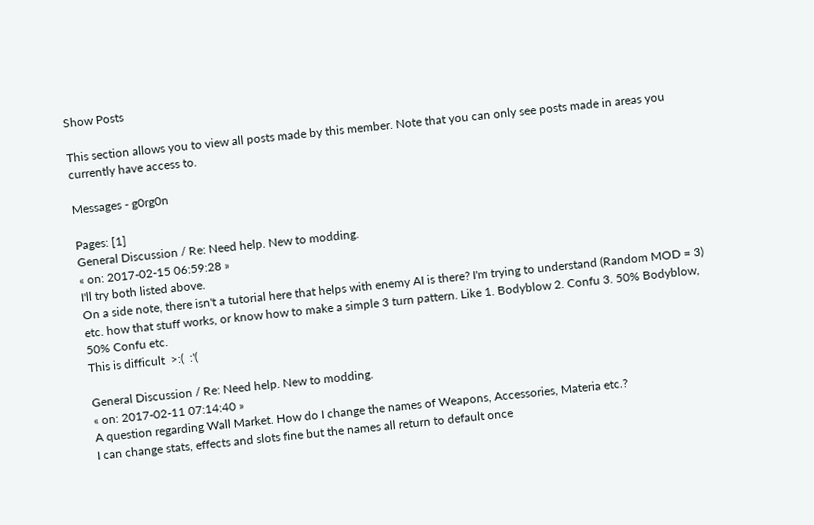Show Posts

This section allows you to view all posts made by this member. Note that you can only see posts made in areas you currently have access to.

Messages - g0rg0n

Pages: [1]
General Discussion / Re: Need help. New to modding.
« on: 2017-02-15 06:59:28 »
I'll try both listed above.
On a side note, there isn't a tutorial here that helps with enemy AI is there? I'm trying to understand (Random MOD = 3) etc. how that stuff works, or know how to make a simple 3 turn pattern. Like 1. Bodyblow 2. Confu 3. 50% Bodyblow, 50% Confu etc.
This is difficult  >:(  :'(

General Discussion / Re: Need help. New to modding.
« on: 2017-02-11 07:14:40 »
A question regarding Wall Market. How do I change the names of Weapons, Accessories, Materia etc.?
I can change stats, effects and slots fine but the names all return to default once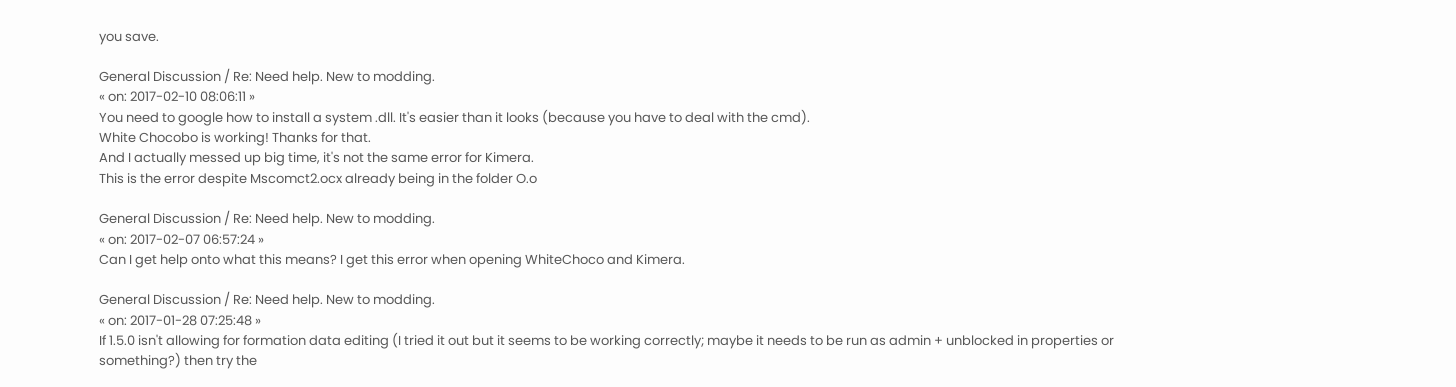you save.

General Discussion / Re: Need help. New to modding.
« on: 2017-02-10 08:06:11 »
You need to google how to install a system .dll. It's easier than it looks (because you have to deal with the cmd).
White Chocobo is working! Thanks for that.
And I actually messed up big time, it's not the same error for Kimera.
This is the error despite Mscomct2.ocx already being in the folder O.o

General Discussion / Re: Need help. New to modding.
« on: 2017-02-07 06:57:24 »
Can I get help onto what this means? I get this error when opening WhiteChoco and Kimera.

General Discussion / Re: Need help. New to modding.
« on: 2017-01-28 07:25:48 »
If 1.5.0 isn't allowing for formation data editing (I tried it out but it seems to be working correctly; maybe it needs to be run as admin + unblocked in properties or something?) then try the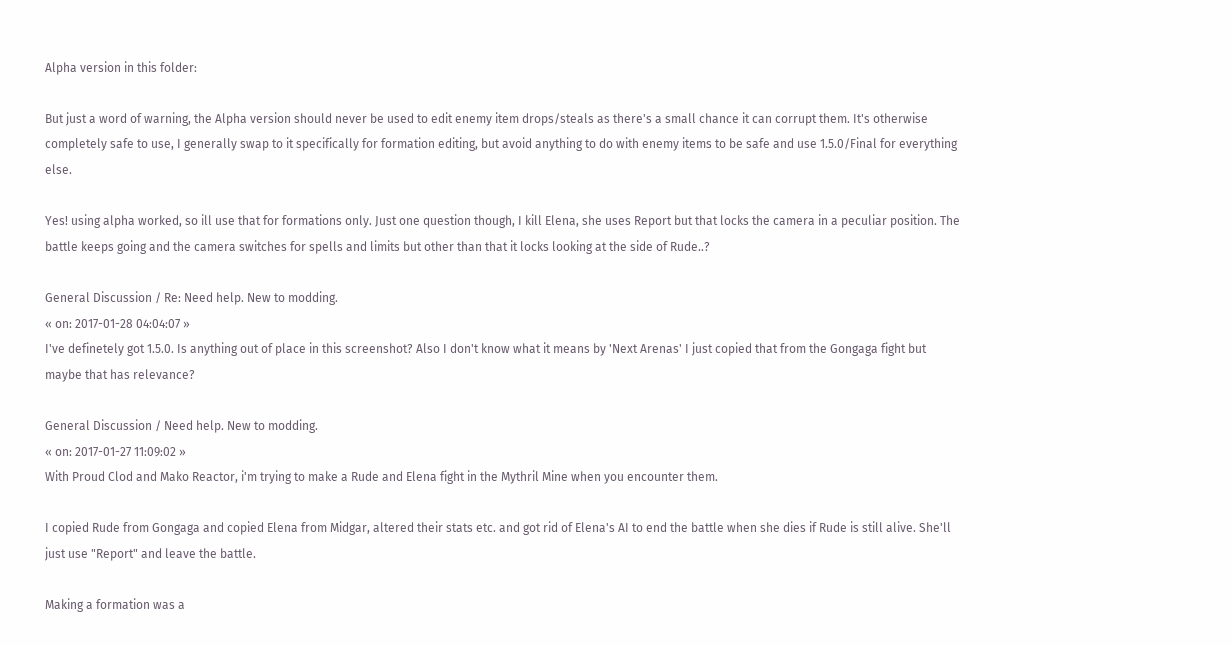Alpha version in this folder:

But just a word of warning, the Alpha version should never be used to edit enemy item drops/steals as there's a small chance it can corrupt them. It's otherwise completely safe to use, I generally swap to it specifically for formation editing, but avoid anything to do with enemy items to be safe and use 1.5.0/Final for everything else.

Yes! using alpha worked, so ill use that for formations only. Just one question though, I kill Elena, she uses Report but that locks the camera in a peculiar position. The battle keeps going and the camera switches for spells and limits but other than that it locks looking at the side of Rude..?

General Discussion / Re: Need help. New to modding.
« on: 2017-01-28 04:04:07 »
I've definetely got 1.5.0. Is anything out of place in this screenshot? Also I don't know what it means by 'Next Arenas' I just copied that from the Gongaga fight but maybe that has relevance?

General Discussion / Need help. New to modding.
« on: 2017-01-27 11:09:02 »
With Proud Clod and Mako Reactor, i'm trying to make a Rude and Elena fight in the Mythril Mine when you encounter them.

I copied Rude from Gongaga and copied Elena from Midgar, altered their stats etc. and got rid of Elena's AI to end the battle when she dies if Rude is still alive. She'll just use "Report" and leave the battle.

Making a formation was a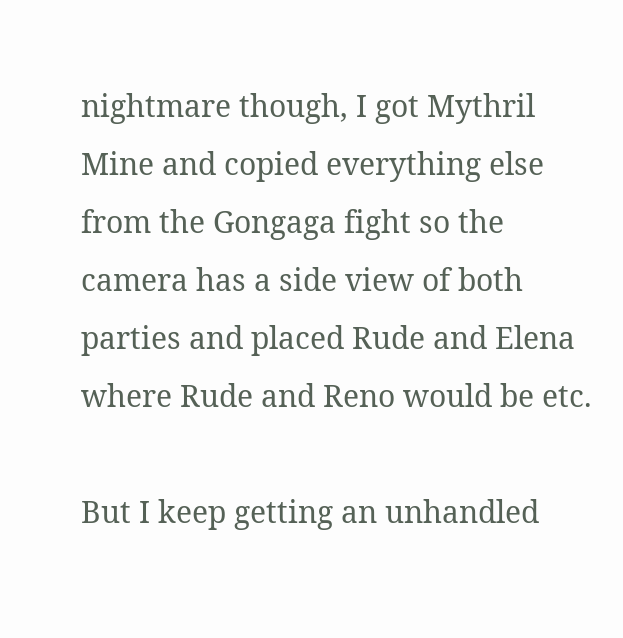nightmare though, I got Mythril Mine and copied everything else from the Gongaga fight so the camera has a side view of both parties and placed Rude and Elena where Rude and Reno would be etc.

But I keep getting an unhandled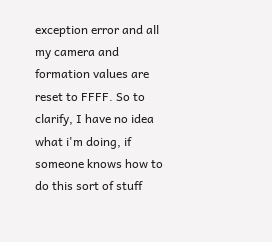exception error and all my camera and formation values are reset to FFFF. So to clarify, I have no idea what i'm doing, if someone knows how to do this sort of stuff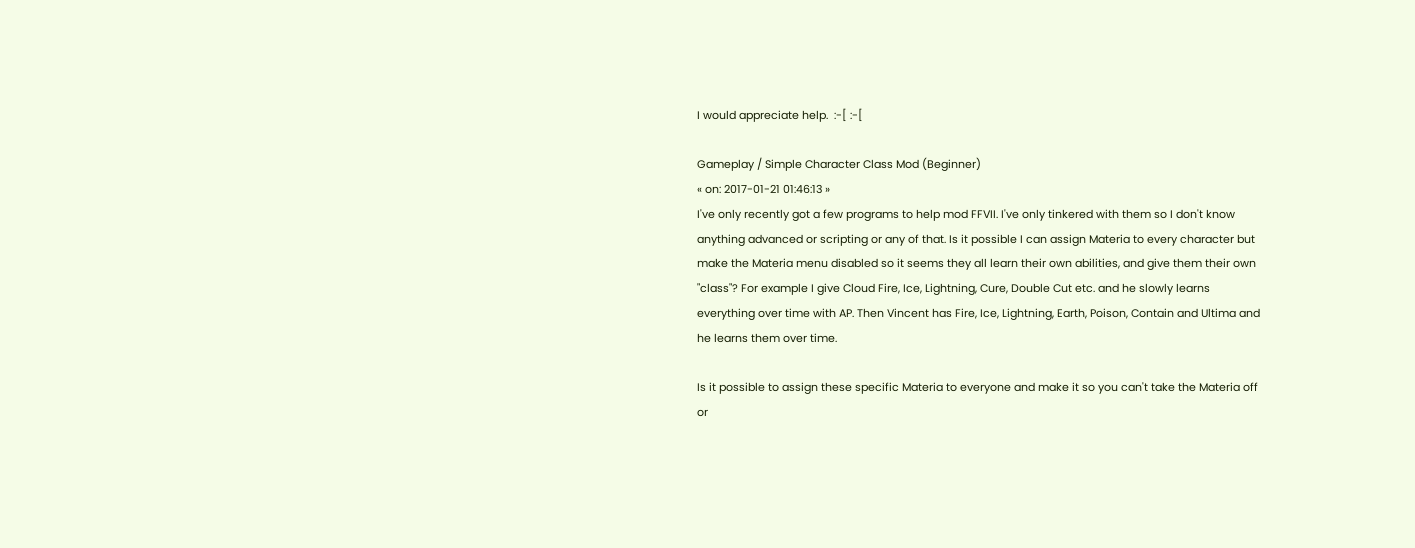I would appreciate help.  :-[ :-[

Gameplay / Simple Character Class Mod (Beginner)
« on: 2017-01-21 01:46:13 »
I've only recently got a few programs to help mod FFVII. I've only tinkered with them so I don't know anything advanced or scripting or any of that. Is it possible I can assign Materia to every character but make the Materia menu disabled so it seems they all learn their own abilities, and give them their own "class"? For example I give Cloud Fire, Ice, Lightning, Cure, Double Cut etc. and he slowly learns everything over time with AP. Then Vincent has Fire, Ice, Lightning, Earth, Poison, Contain and Ultima and he learns them over time.

Is it possible to assign these specific Materia to everyone and make it so you can't take the Materia off or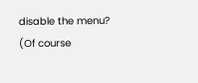disable the menu? (Of course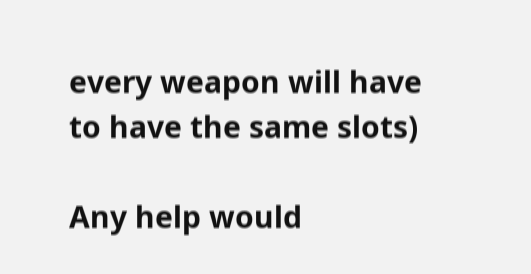every weapon will have to have the same slots)

Any help would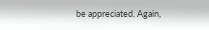be appreciated. Again,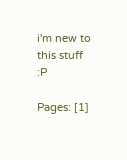i'm new to this stuff  :P

Pages: [1]